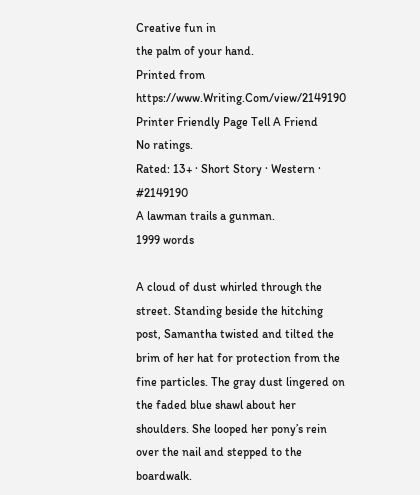Creative fun in
the palm of your hand.
Printed from https://www.Writing.Com/view/2149190
Printer Friendly Page Tell A Friend
No ratings.
Rated: 13+ · Short Story · Western · #2149190
A lawman trails a gunman.
1999 words

A cloud of dust whirled through the street. Standing beside the hitching post, Samantha twisted and tilted the brim of her hat for protection from the fine particles. The gray dust lingered on the faded blue shawl about her shoulders. She looped her pony’s rein over the nail and stepped to the boardwalk.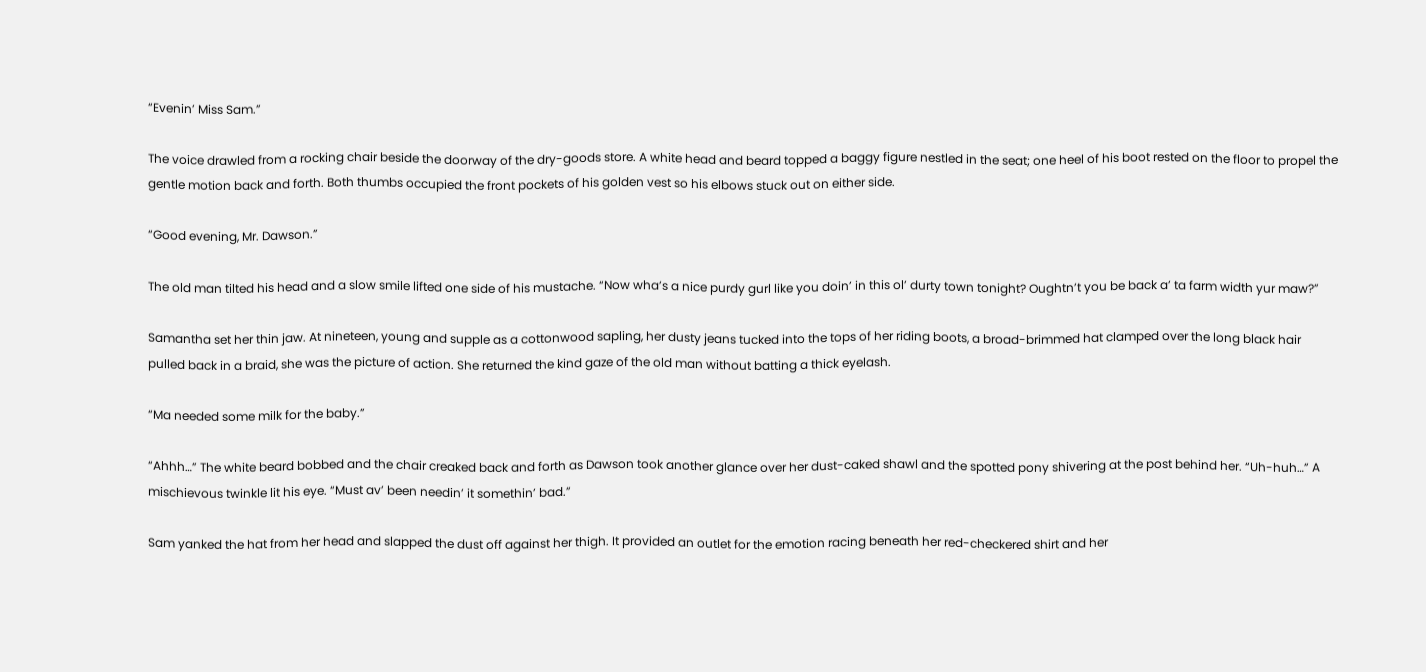“Evenin’ Miss Sam.”

The voice drawled from a rocking chair beside the doorway of the dry-goods store. A white head and beard topped a baggy figure nestled in the seat; one heel of his boot rested on the floor to propel the gentle motion back and forth. Both thumbs occupied the front pockets of his golden vest so his elbows stuck out on either side.

“Good evening, Mr. Dawson.”

The old man tilted his head and a slow smile lifted one side of his mustache. “Now wha’s a nice purdy gurl like you doin’ in this ol’ durty town tonight? Oughtn’t you be back a’ ta farm width yur maw?”

Samantha set her thin jaw. At nineteen, young and supple as a cottonwood sapling, her dusty jeans tucked into the tops of her riding boots, a broad-brimmed hat clamped over the long black hair pulled back in a braid, she was the picture of action. She returned the kind gaze of the old man without batting a thick eyelash.

“Ma needed some milk for the baby.”

“Ahhh…” The white beard bobbed and the chair creaked back and forth as Dawson took another glance over her dust-caked shawl and the spotted pony shivering at the post behind her. “Uh-huh…” A mischievous twinkle lit his eye. “Must av’ been needin’ it somethin’ bad.”

Sam yanked the hat from her head and slapped the dust off against her thigh. It provided an outlet for the emotion racing beneath her red-checkered shirt and her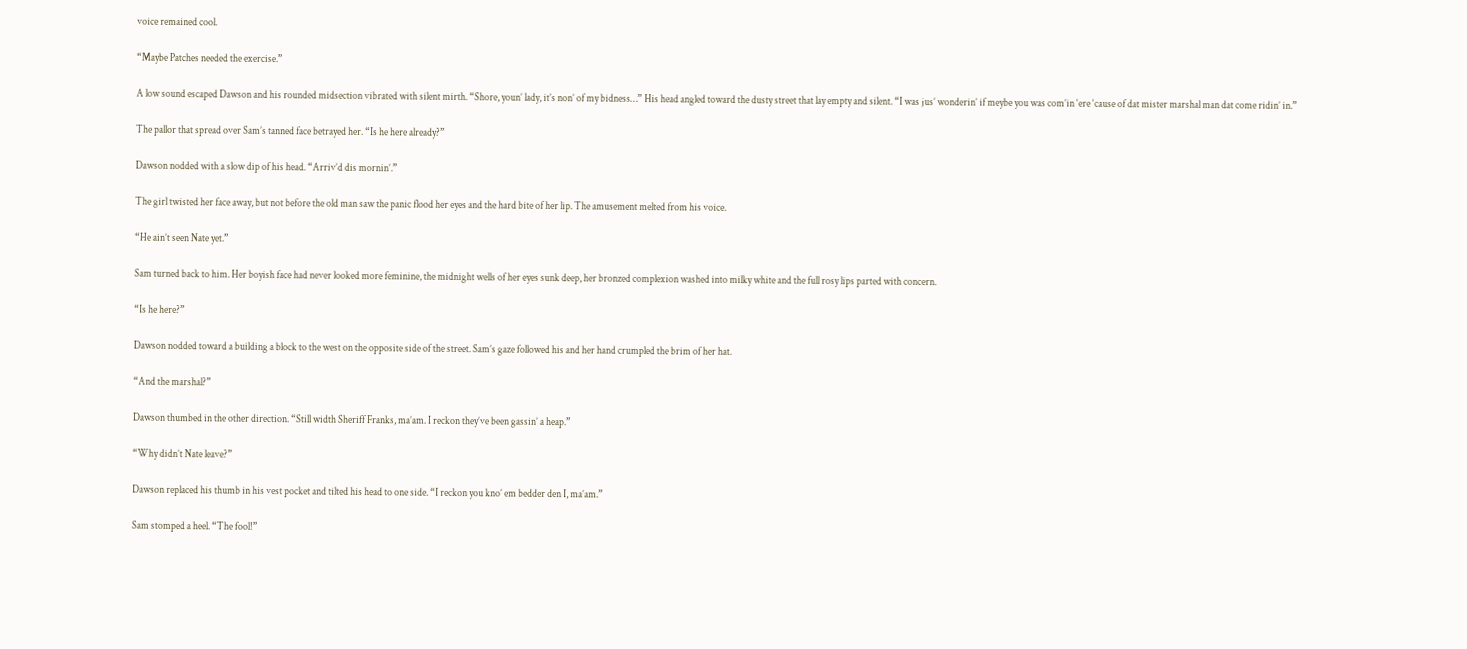voice remained cool.

“Maybe Patches needed the exercise.”

A low sound escaped Dawson and his rounded midsection vibrated with silent mirth. “Shore, youn’ lady, it’s non’ of my bidness…” His head angled toward the dusty street that lay empty and silent. “I was jus’ wonderin’ if meybe you was com’in ‘ere ‘cause of dat mister marshal man dat come ridin’ in.”

The pallor that spread over Sam’s tanned face betrayed her. “Is he here already?”

Dawson nodded with a slow dip of his head. “Arriv’d dis mornin’.”

The girl twisted her face away, but not before the old man saw the panic flood her eyes and the hard bite of her lip. The amusement melted from his voice.

“He ain’t seen Nate yet.”

Sam turned back to him. Her boyish face had never looked more feminine, the midnight wells of her eyes sunk deep, her bronzed complexion washed into milky white and the full rosy lips parted with concern.

“Is he here?”

Dawson nodded toward a building a block to the west on the opposite side of the street. Sam’s gaze followed his and her hand crumpled the brim of her hat.

“And the marshal?”

Dawson thumbed in the other direction. “Still width Sheriff Franks, ma’am. I reckon they’ve been gassin’ a heap.”

“Why didn’t Nate leave?”

Dawson replaced his thumb in his vest pocket and tilted his head to one side. “I reckon you kno’ em bedder den I, ma’am.”

Sam stomped a heel. “The fool!”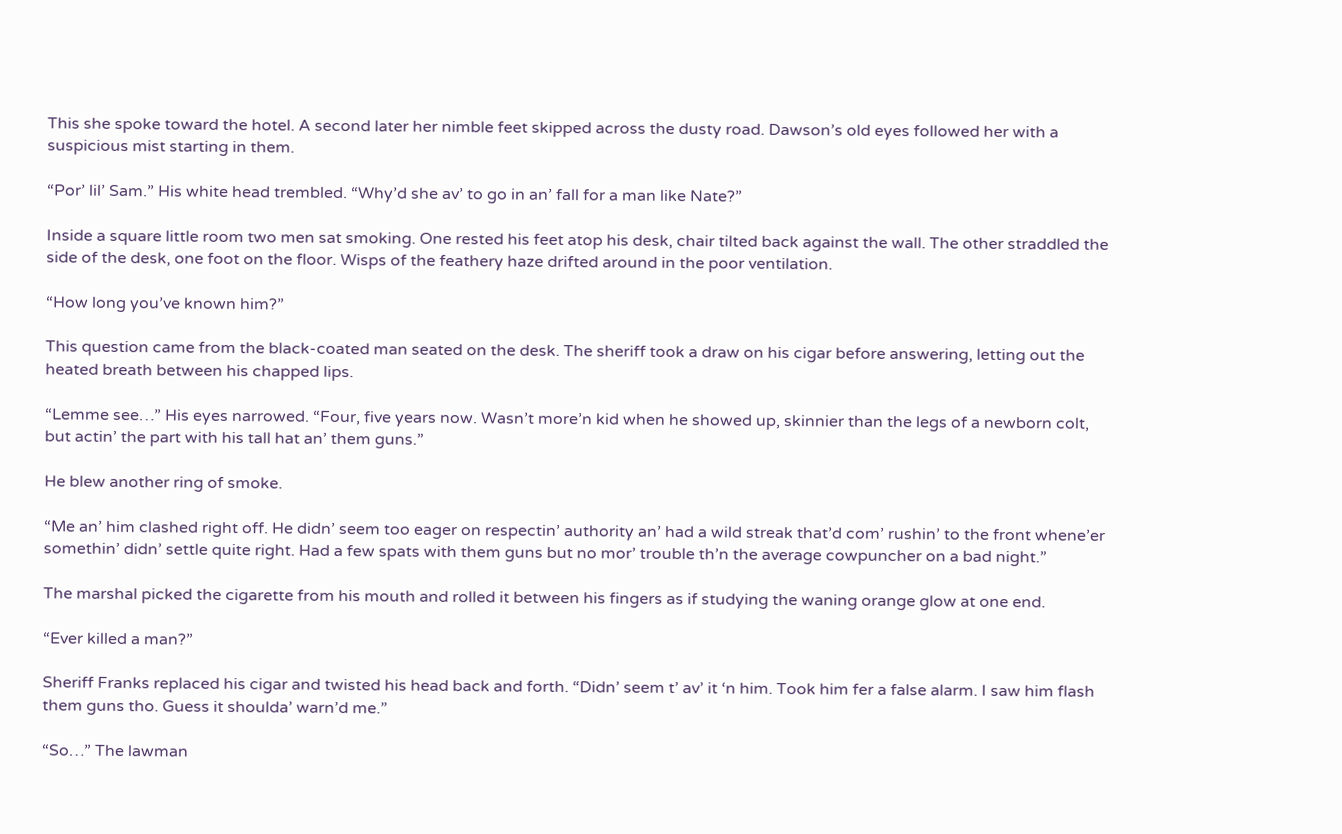This she spoke toward the hotel. A second later her nimble feet skipped across the dusty road. Dawson’s old eyes followed her with a suspicious mist starting in them.

“Por’ lil’ Sam.” His white head trembled. “Why’d she av’ to go in an’ fall for a man like Nate?”

Inside a square little room two men sat smoking. One rested his feet atop his desk, chair tilted back against the wall. The other straddled the side of the desk, one foot on the floor. Wisps of the feathery haze drifted around in the poor ventilation.

“How long you’ve known him?”

This question came from the black-coated man seated on the desk. The sheriff took a draw on his cigar before answering, letting out the heated breath between his chapped lips.

“Lemme see…” His eyes narrowed. “Four, five years now. Wasn’t more’n kid when he showed up, skinnier than the legs of a newborn colt, but actin’ the part with his tall hat an’ them guns.”

He blew another ring of smoke.

“Me an’ him clashed right off. He didn’ seem too eager on respectin’ authority an’ had a wild streak that’d com’ rushin’ to the front whene’er somethin’ didn’ settle quite right. Had a few spats with them guns but no mor’ trouble th’n the average cowpuncher on a bad night.”

The marshal picked the cigarette from his mouth and rolled it between his fingers as if studying the waning orange glow at one end.

“Ever killed a man?”

Sheriff Franks replaced his cigar and twisted his head back and forth. “Didn’ seem t’ av’ it ‘n him. Took him fer a false alarm. I saw him flash them guns tho. Guess it shoulda’ warn’d me.”

“So…” The lawman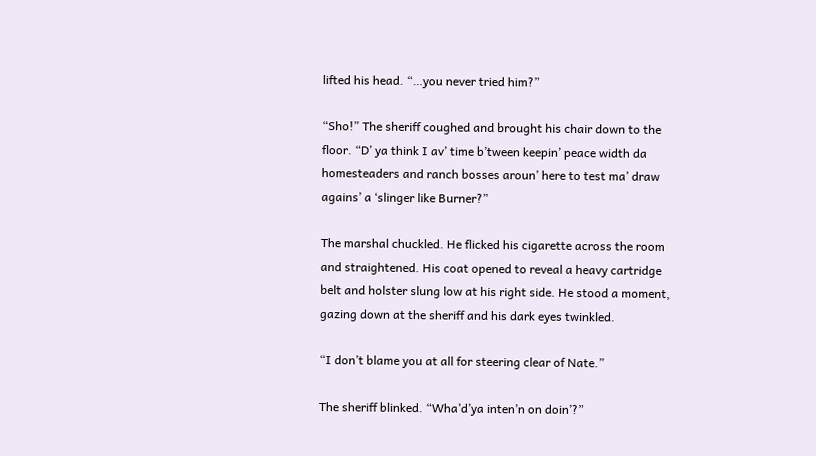lifted his head. “…you never tried him?”

“Sho!” The sheriff coughed and brought his chair down to the floor. “D’ ya think I av’ time b’tween keepin’ peace width da homesteaders and ranch bosses aroun’ here to test ma’ draw agains’ a ‘slinger like Burner?”

The marshal chuckled. He flicked his cigarette across the room and straightened. His coat opened to reveal a heavy cartridge belt and holster slung low at his right side. He stood a moment, gazing down at the sheriff and his dark eyes twinkled.

“I don’t blame you at all for steering clear of Nate.”

The sheriff blinked. “Wha’d’ya inten’n on doin’?”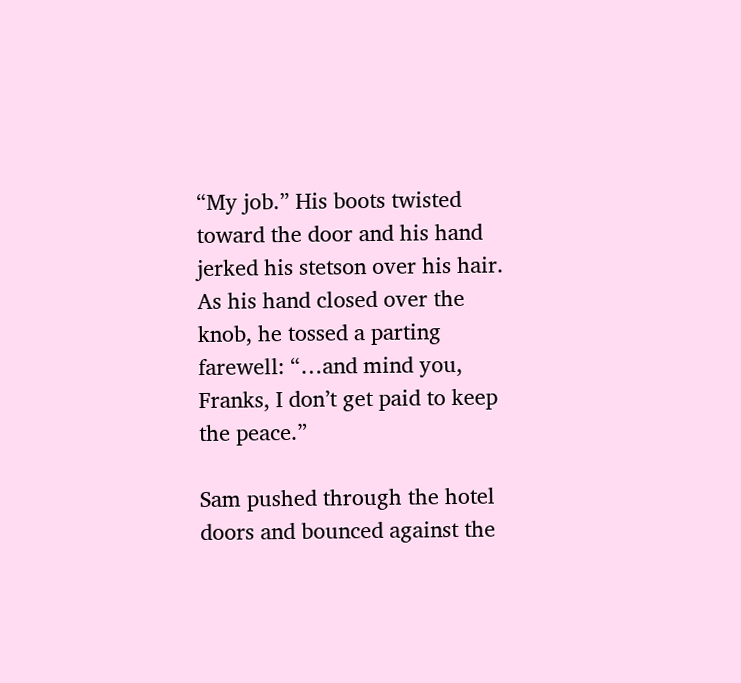“My job.” His boots twisted toward the door and his hand jerked his stetson over his hair. As his hand closed over the knob, he tossed a parting farewell: “…and mind you, Franks, I don’t get paid to keep the peace.”

Sam pushed through the hotel doors and bounced against the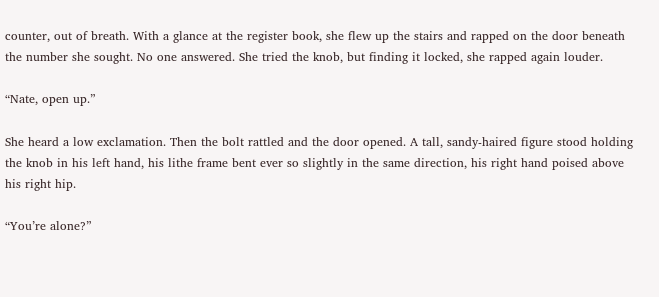counter, out of breath. With a glance at the register book, she flew up the stairs and rapped on the door beneath the number she sought. No one answered. She tried the knob, but finding it locked, she rapped again louder.

“Nate, open up.”

She heard a low exclamation. Then the bolt rattled and the door opened. A tall, sandy-haired figure stood holding the knob in his left hand, his lithe frame bent ever so slightly in the same direction, his right hand poised above his right hip.

“You’re alone?”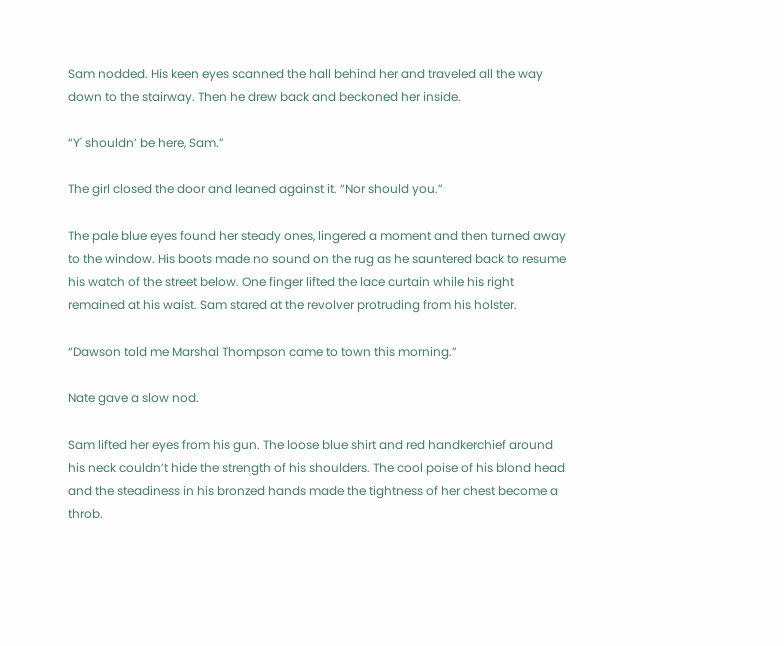Sam nodded. His keen eyes scanned the hall behind her and traveled all the way down to the stairway. Then he drew back and beckoned her inside.

“Y' shouldn’ be here, Sam.”

The girl closed the door and leaned against it. “Nor should you.”

The pale blue eyes found her steady ones, lingered a moment and then turned away to the window. His boots made no sound on the rug as he sauntered back to resume his watch of the street below. One finger lifted the lace curtain while his right remained at his waist. Sam stared at the revolver protruding from his holster.

“Dawson told me Marshal Thompson came to town this morning.”

Nate gave a slow nod.

Sam lifted her eyes from his gun. The loose blue shirt and red handkerchief around his neck couldn’t hide the strength of his shoulders. The cool poise of his blond head and the steadiness in his bronzed hands made the tightness of her chest become a throb.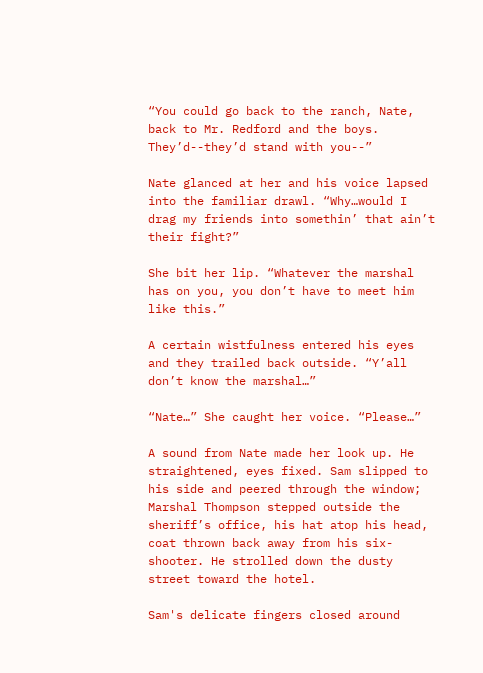“You could go back to the ranch, Nate, back to Mr. Redford and the boys. They’d--they’d stand with you--”

Nate glanced at her and his voice lapsed into the familiar drawl. “Why…would I drag my friends into somethin’ that ain’t their fight?”

She bit her lip. “Whatever the marshal has on you, you don’t have to meet him like this.”

A certain wistfulness entered his eyes and they trailed back outside. “Y’all don’t know the marshal…”

“Nate…” She caught her voice. “Please…”

A sound from Nate made her look up. He straightened, eyes fixed. Sam slipped to his side and peered through the window; Marshal Thompson stepped outside the sheriff’s office, his hat atop his head, coat thrown back away from his six-shooter. He strolled down the dusty street toward the hotel.

Sam's delicate fingers closed around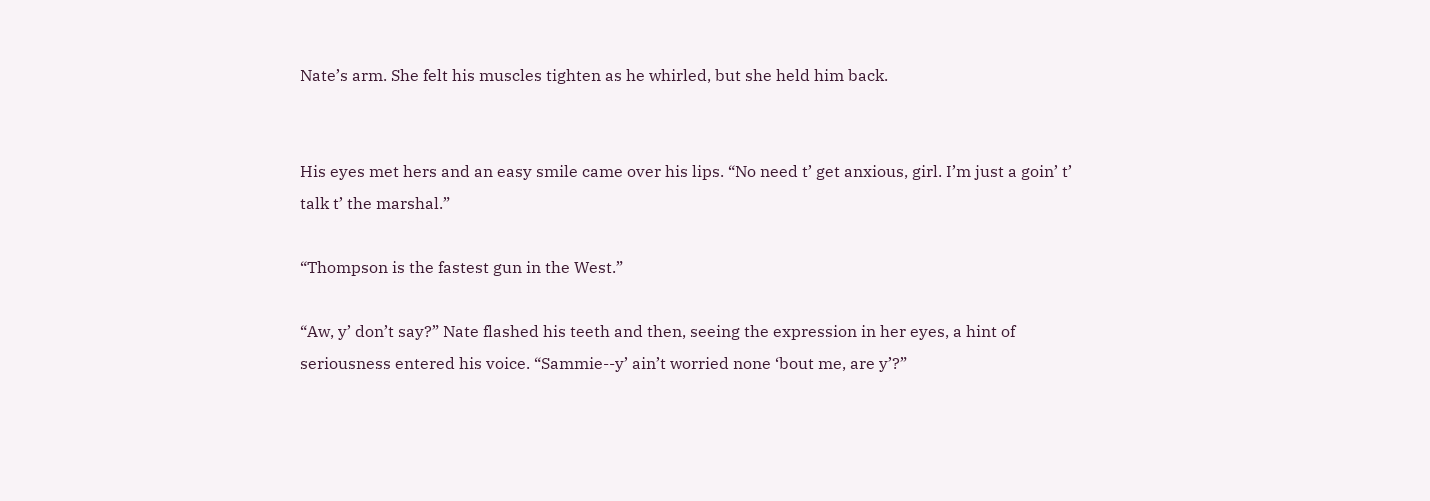Nate’s arm. She felt his muscles tighten as he whirled, but she held him back.


His eyes met hers and an easy smile came over his lips. “No need t’ get anxious, girl. I’m just a goin’ t’ talk t’ the marshal.”

“Thompson is the fastest gun in the West.”

“Aw, y’ don’t say?” Nate flashed his teeth and then, seeing the expression in her eyes, a hint of seriousness entered his voice. “Sammie--y’ ain’t worried none ‘bout me, are y’?”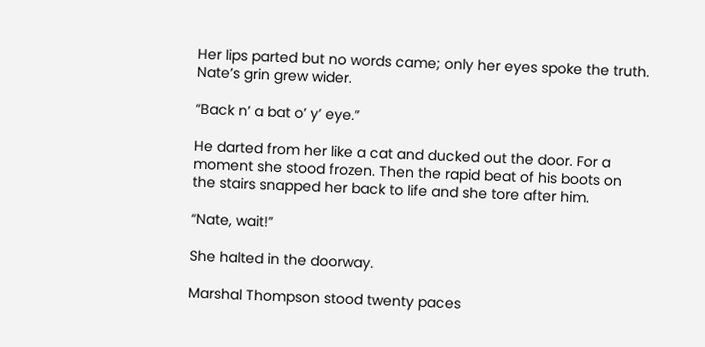Her lips parted but no words came; only her eyes spoke the truth. Nate’s grin grew wider.

“Back n’ a bat o’ y’ eye.”

He darted from her like a cat and ducked out the door. For a moment she stood frozen. Then the rapid beat of his boots on the stairs snapped her back to life and she tore after him.

“Nate, wait!”

She halted in the doorway.

Marshal Thompson stood twenty paces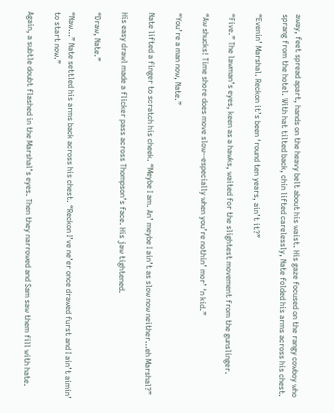away, feet spread apart, hands on the heavy belt about his waist. His gaze focused on the rangy cowboy who sprang from the hotel. With hat tilted back, chin lifted carelessly, Nate folded his arms across his chest.

“Evenin’ Marshal. Reckon it’s been ‘round ten years, ain’t it?”

“Five.” The lawman’s eyes, keen as a hawks, waited for the slightest movement from the gunslinger.

“Aw shucks! Time shore does move slow--especially when you’re nothin’ mor’ ‘n kid.”

“You’re a man now, Nate.”

Nate lifted a finger to scratch his cheek. “Meybe I am. An’ meybe I ain’t as slow now neither…eh Marshal?”

His easy drawl made a flicker pass across Thompson’s face. His jaw tightened.

“Draw, Nate.”

“Naw…” Nate settled his arms back across his chest. “Reckon I’ve ne’er once drawed furst and I ain’t aimin’ to start now.”

Again, a subtle doubt flashed in the Marshal’s eyes. Then they narrowed and Sam saw them fill with hate.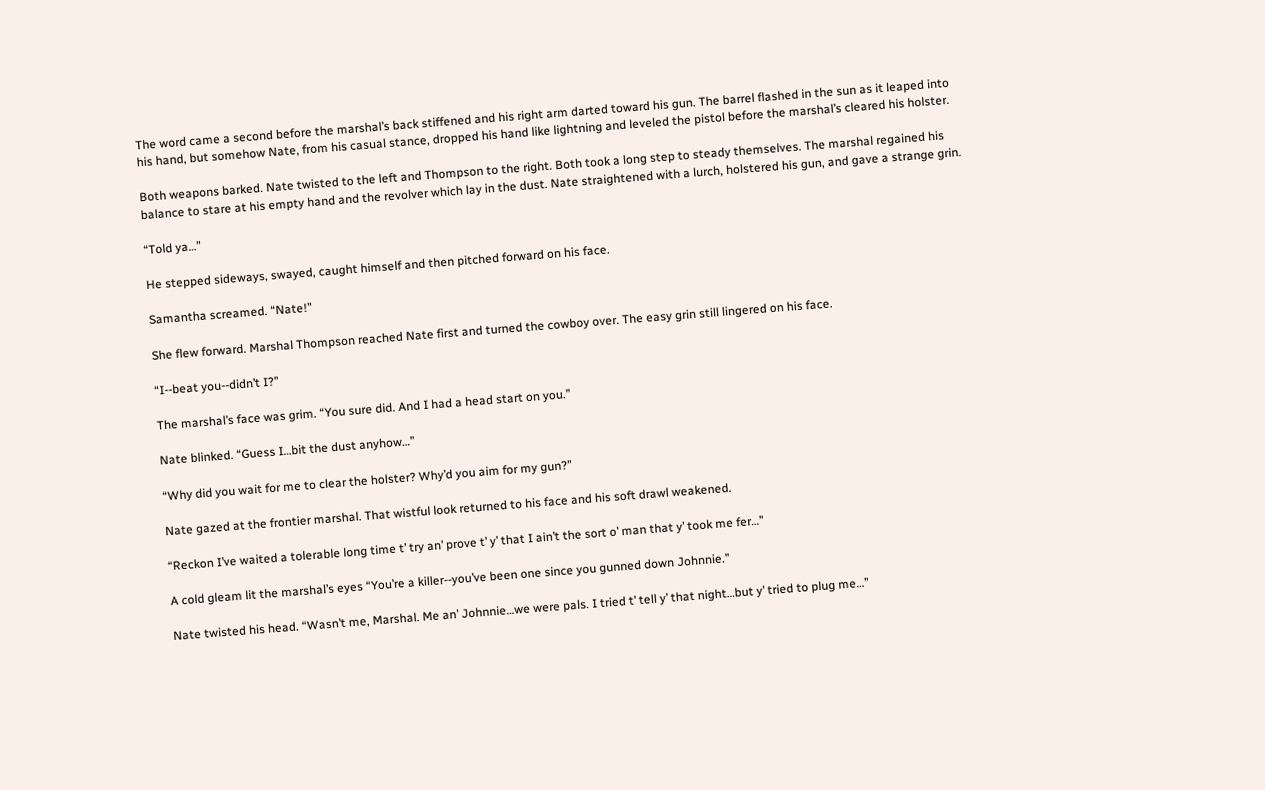The word came a second before the marshal’s back stiffened and his right arm darted toward his gun. The barrel flashed in the sun as it leaped into his hand, but somehow Nate, from his casual stance, dropped his hand like lightning and leveled the pistol before the marshal’s cleared his holster.

Both weapons barked. Nate twisted to the left and Thompson to the right. Both took a long step to steady themselves. The marshal regained his balance to stare at his empty hand and the revolver which lay in the dust. Nate straightened with a lurch, holstered his gun, and gave a strange grin.

“Told ya…”

He stepped sideways, swayed, caught himself and then pitched forward on his face.

Samantha screamed. “Nate!”

She flew forward. Marshal Thompson reached Nate first and turned the cowboy over. The easy grin still lingered on his face.

“I--beat you--didn’t I?”

The marshal’s face was grim. “You sure did. And I had a head start on you.”

Nate blinked. “Guess I…bit the dust anyhow…”

“Why did you wait for me to clear the holster? Why’d you aim for my gun?”

Nate gazed at the frontier marshal. That wistful look returned to his face and his soft drawl weakened.

“Reckon I’ve waited a tolerable long time t’ try an’ prove t’ y’ that I ain’t the sort o’ man that y’ took me fer…”

A cold gleam lit the marshal’s eyes “You’re a killer--you’ve been one since you gunned down Johnnie.”

Nate twisted his head. “Wasn’t me, Marshal. Me an’ Johnnie…we were pals. I tried t’ tell y’ that night…but y’ tried to plug me…”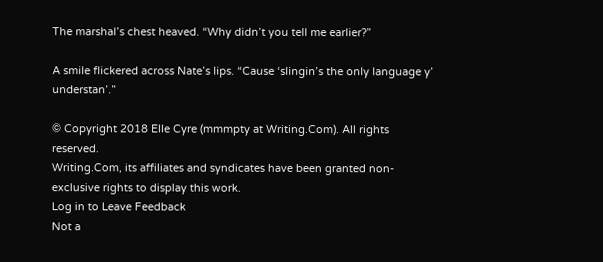The marshal’s chest heaved. “Why didn’t you tell me earlier?”

A smile flickered across Nate’s lips. “Cause ‘slingin’s the only language y’ understan’.”

© Copyright 2018 Elle Cyre (mmmpty at Writing.Com). All rights reserved.
Writing.Com, its affiliates and syndicates have been granted non-exclusive rights to display this work.
Log in to Leave Feedback
Not a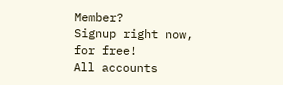Member?
Signup right now, for free!
All accounts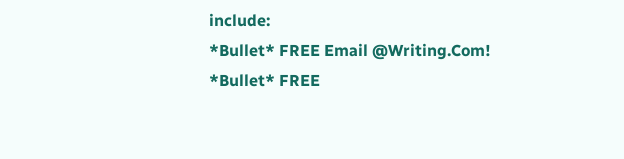include:
*Bullet* FREE Email @Writing.Com!
*Bullet* FREE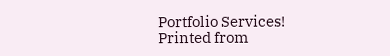Portfolio Services!
Printed from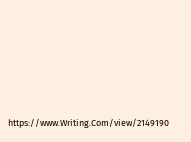https://www.Writing.Com/view/2149190